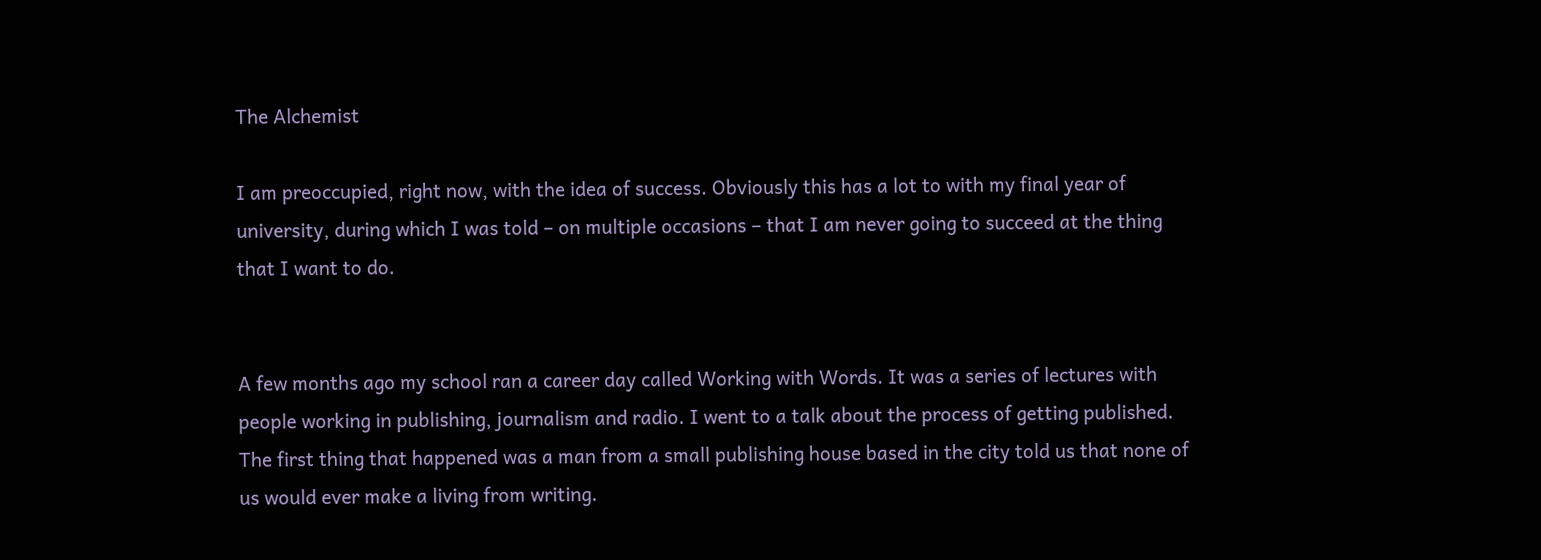The Alchemist

I am preoccupied, right now, with the idea of success. Obviously this has a lot to with my final year of university, during which I was told – on multiple occasions – that I am never going to succeed at the thing that I want to do.


A few months ago my school ran a career day called Working with Words. It was a series of lectures with people working in publishing, journalism and radio. I went to a talk about the process of getting published. The first thing that happened was a man from a small publishing house based in the city told us that none of us would ever make a living from writing.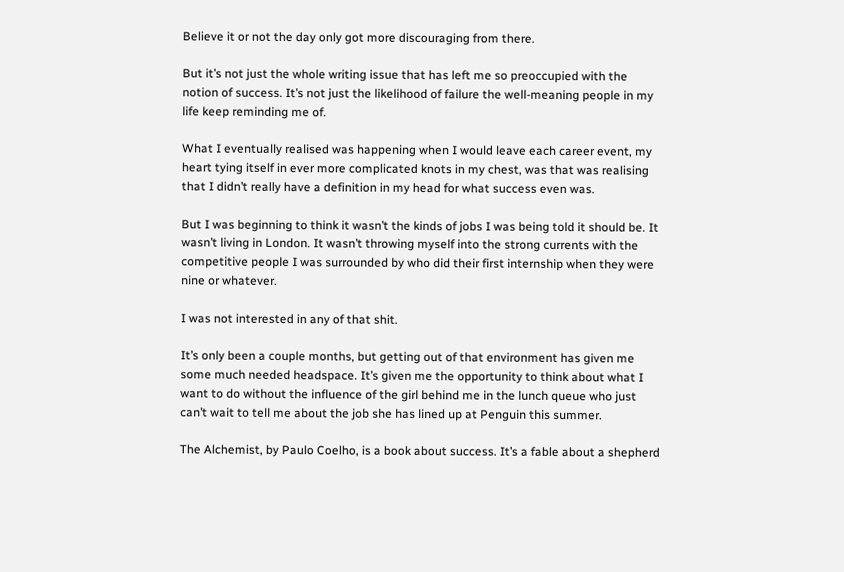Believe it or not the day only got more discouraging from there.

But it’s not just the whole writing issue that has left me so preoccupied with the notion of success. It’s not just the likelihood of failure the well-meaning people in my life keep reminding me of.

What I eventually realised was happening when I would leave each career event, my heart tying itself in ever more complicated knots in my chest, was that was realising that I didn’t really have a definition in my head for what success even was.

But I was beginning to think it wasn’t the kinds of jobs I was being told it should be. It wasn’t living in London. It wasn’t throwing myself into the strong currents with the competitive people I was surrounded by who did their first internship when they were nine or whatever.

I was not interested in any of that shit.

It’s only been a couple months, but getting out of that environment has given me some much needed headspace. It’s given me the opportunity to think about what I want to do without the influence of the girl behind me in the lunch queue who just can’t wait to tell me about the job she has lined up at Penguin this summer.

The Alchemist, by Paulo Coelho, is a book about success. It’s a fable about a shepherd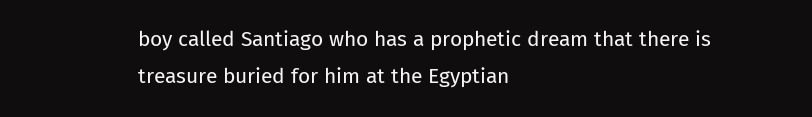boy called Santiago who has a prophetic dream that there is treasure buried for him at the Egyptian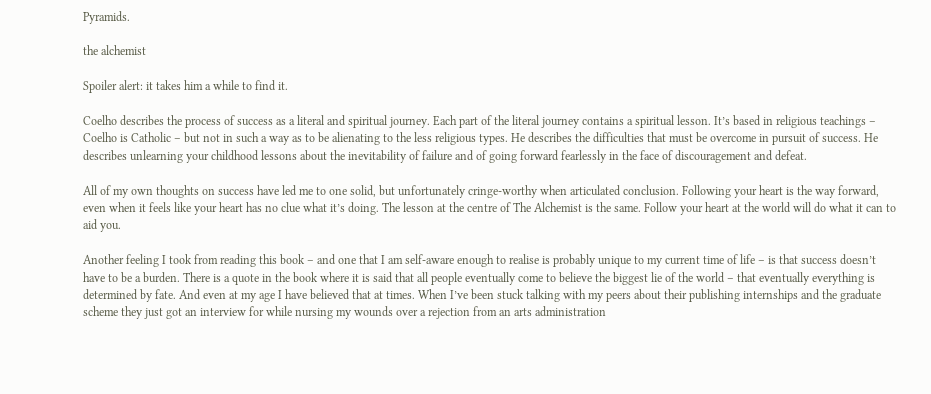Pyramids.

the alchemist

Spoiler alert: it takes him a while to find it.

Coelho describes the process of success as a literal and spiritual journey. Each part of the literal journey contains a spiritual lesson. It’s based in religious teachings – Coelho is Catholic – but not in such a way as to be alienating to the less religious types. He describes the difficulties that must be overcome in pursuit of success. He describes unlearning your childhood lessons about the inevitability of failure and of going forward fearlessly in the face of discouragement and defeat.

All of my own thoughts on success have led me to one solid, but unfortunately cringe-worthy when articulated conclusion. Following your heart is the way forward, even when it feels like your heart has no clue what it’s doing. The lesson at the centre of The Alchemist is the same. Follow your heart at the world will do what it can to aid you.

Another feeling I took from reading this book – and one that I am self-aware enough to realise is probably unique to my current time of life – is that success doesn’t have to be a burden. There is a quote in the book where it is said that all people eventually come to believe the biggest lie of the world – that eventually everything is determined by fate. And even at my age I have believed that at times. When I’ve been stuck talking with my peers about their publishing internships and the graduate scheme they just got an interview for while nursing my wounds over a rejection from an arts administration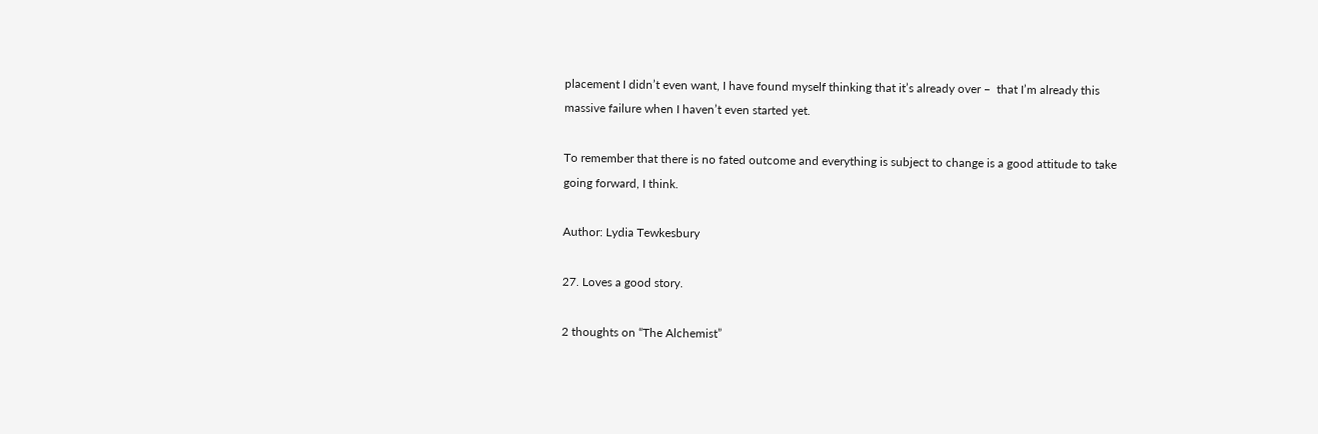placement I didn’t even want, I have found myself thinking that it’s already over –  that I’m already this massive failure when I haven’t even started yet.

To remember that there is no fated outcome and everything is subject to change is a good attitude to take going forward, I think.

Author: Lydia Tewkesbury

27. Loves a good story.

2 thoughts on “The Alchemist”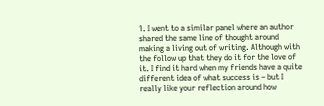1. I went to a similar panel where an author shared the same line of thought around making a living out of writing. Although with the follow up that they do it for the love of it. I find it hard when my friends have a quite different idea of what success is – but I really like your reflection around how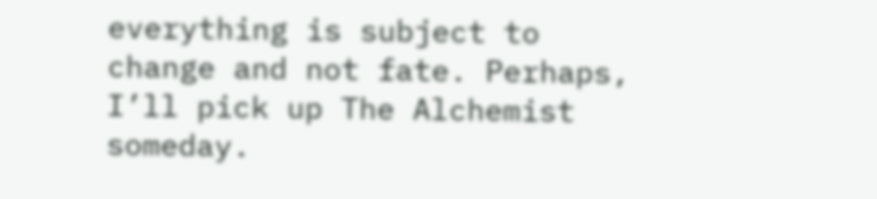everything is subject to change and not fate. Perhaps, I’ll pick up The Alchemist someday.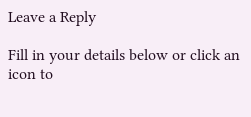Leave a Reply

Fill in your details below or click an icon to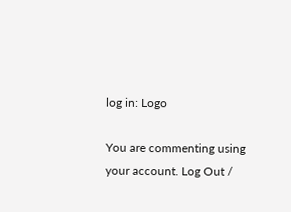log in: Logo

You are commenting using your account. Log Out /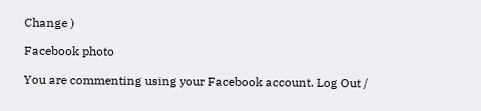Change )

Facebook photo

You are commenting using your Facebook account. Log Out /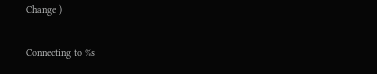Change )

Connecting to %s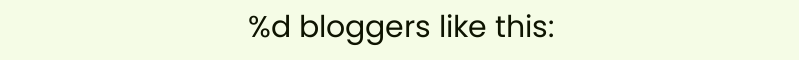%d bloggers like this: